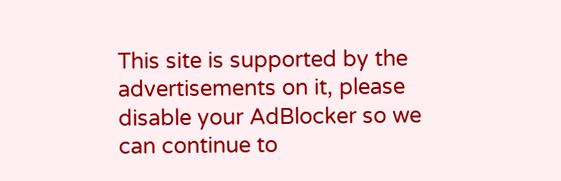This site is supported by the advertisements on it, please disable your AdBlocker so we can continue to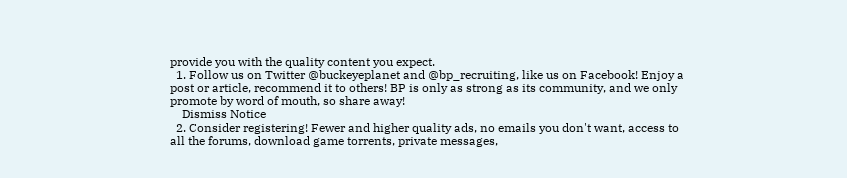provide you with the quality content you expect.
  1. Follow us on Twitter @buckeyeplanet and @bp_recruiting, like us on Facebook! Enjoy a post or article, recommend it to others! BP is only as strong as its community, and we only promote by word of mouth, so share away!
    Dismiss Notice
  2. Consider registering! Fewer and higher quality ads, no emails you don't want, access to all the forums, download game torrents, private messages,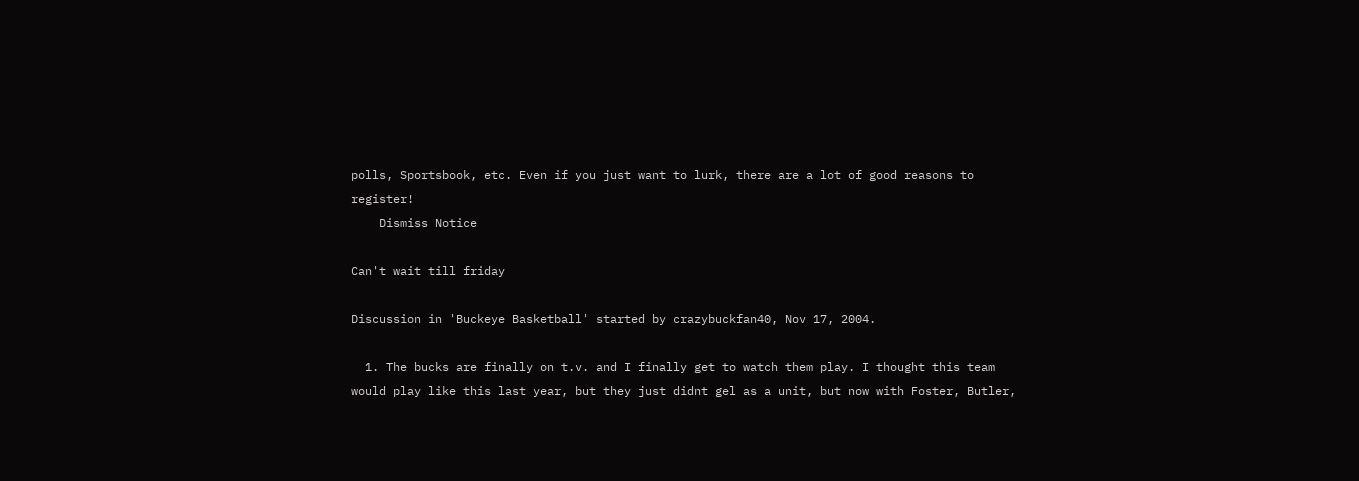polls, Sportsbook, etc. Even if you just want to lurk, there are a lot of good reasons to register!
    Dismiss Notice

Can't wait till friday

Discussion in 'Buckeye Basketball' started by crazybuckfan40, Nov 17, 2004.

  1. The bucks are finally on t.v. and I finally get to watch them play. I thought this team would play like this last year, but they just didnt gel as a unit, but now with Foster, Butler,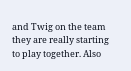and Twig on the team they are really starting to play together. Also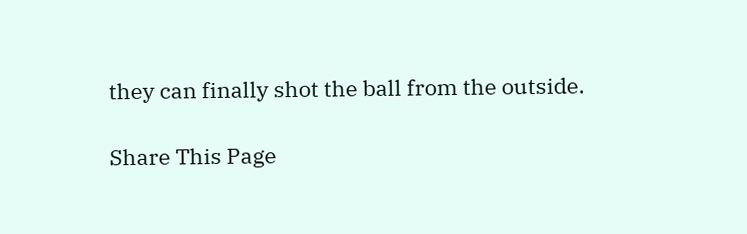they can finally shot the ball from the outside.

Share This Page